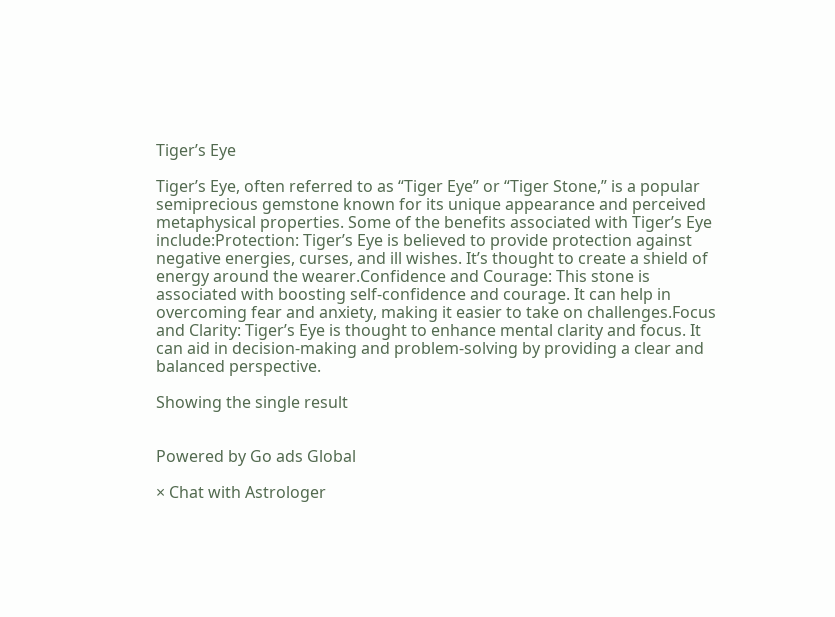Tiger’s Eye

Tiger’s Eye, often referred to as “Tiger Eye” or “Tiger Stone,” is a popular semiprecious gemstone known for its unique appearance and perceived metaphysical properties. Some of the benefits associated with Tiger’s Eye include:Protection: Tiger’s Eye is believed to provide protection against negative energies, curses, and ill wishes. It’s thought to create a shield of energy around the wearer.Confidence and Courage: This stone is associated with boosting self-confidence and courage. It can help in overcoming fear and anxiety, making it easier to take on challenges.Focus and Clarity: Tiger’s Eye is thought to enhance mental clarity and focus. It can aid in decision-making and problem-solving by providing a clear and balanced perspective.

Showing the single result


Powered by Go ads Global

× Chat with Astrologer